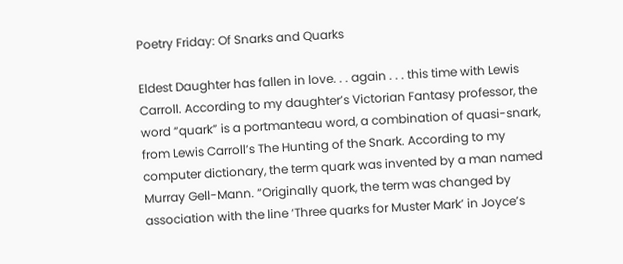Poetry Friday: Of Snarks and Quarks

Eldest Daughter has fallen in love. . . again . . . this time with Lewis Carroll. According to my daughter’s Victorian Fantasy professor, the word “quark” is a portmanteau word, a combination of quasi-snark, from Lewis Carroll’s The Hunting of the Snark. According to my computer dictionary, the term quark was invented by a man named Murray Gell-Mann. “Originally quork, the term was changed by association with the line ‘Three quarks for Muster Mark’ in Joyce’s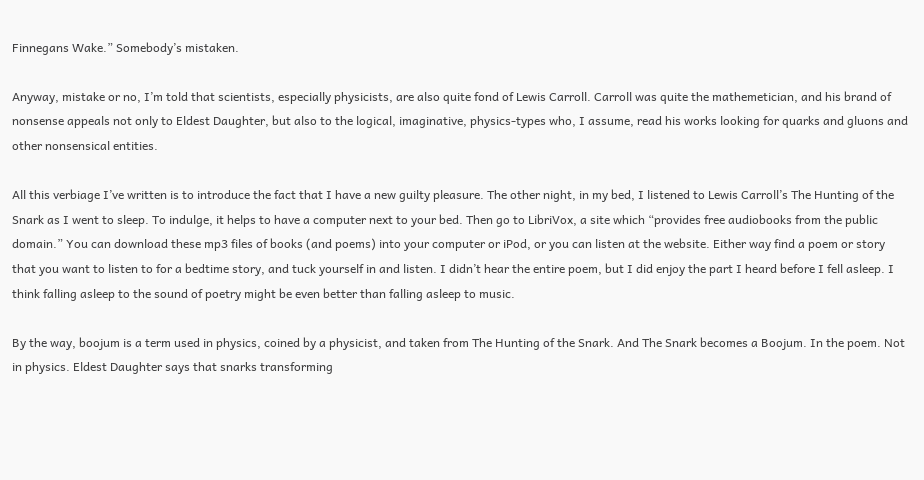Finnegans Wake.” Somebody’s mistaken.

Anyway, mistake or no, I’m told that scientists, especially physicists, are also quite fond of Lewis Carroll. Carroll was quite the mathemetician, and his brand of nonsense appeals not only to Eldest Daughter, but also to the logical, imaginative, physics-types who, I assume, read his works looking for quarks and gluons and other nonsensical entities.

All this verbiage I’ve written is to introduce the fact that I have a new guilty pleasure. The other night, in my bed, I listened to Lewis Carroll’s The Hunting of the Snark as I went to sleep. To indulge, it helps to have a computer next to your bed. Then go to LibriVox, a site which “provides free audiobooks from the public domain.” You can download these mp3 files of books (and poems) into your computer or iPod, or you can listen at the website. Either way find a poem or story that you want to listen to for a bedtime story, and tuck yourself in and listen. I didn’t hear the entire poem, but I did enjoy the part I heard before I fell asleep. I think falling asleep to the sound of poetry might be even better than falling asleep to music.

By the way, boojum is a term used in physics, coined by a physicist, and taken from The Hunting of the Snark. And The Snark becomes a Boojum. In the poem. Not in physics. Eldest Daughter says that snarks transforming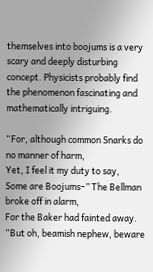themselves into boojums is a very scary and deeply disturbing concept. Physicists probably find the phenomenon fascinating and mathematically intriguing.

“For, although common Snarks do no manner of harm,
Yet, I feel it my duty to say,
Some are Boojums–” The Bellman broke off in alarm,
For the Baker had fainted away.
“But oh, beamish nephew, beware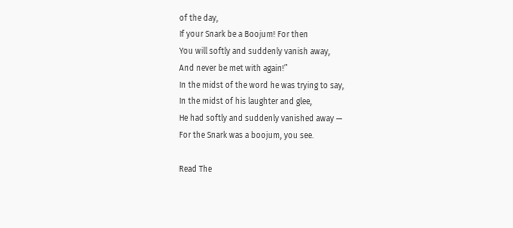of the day,
If your Snark be a Boojum! For then
You will softly and suddenly vanish away,
And never be met with again!”
In the midst of the word he was trying to say,
In the midst of his laughter and glee,
He had softly and suddenly vanished away —
For the Snark was a boojum, you see.

Read The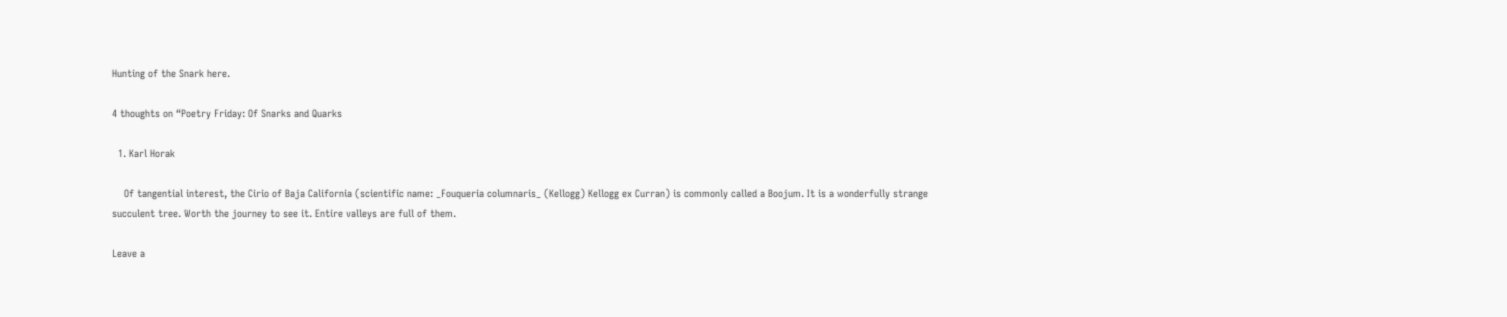Hunting of the Snark here.

4 thoughts on “Poetry Friday: Of Snarks and Quarks

  1. Karl Horak

    Of tangential interest, the Cirio of Baja California (scientific name: _Fouqueria columnaris_ (Kellogg) Kellogg ex Curran) is commonly called a Boojum. It is a wonderfully strange succulent tree. Worth the journey to see it. Entire valleys are full of them.

Leave a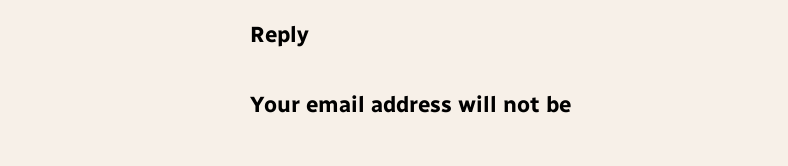Reply

Your email address will not be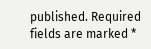published. Required fields are marked *